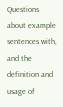Questions about example sentences with, and the definition and usage of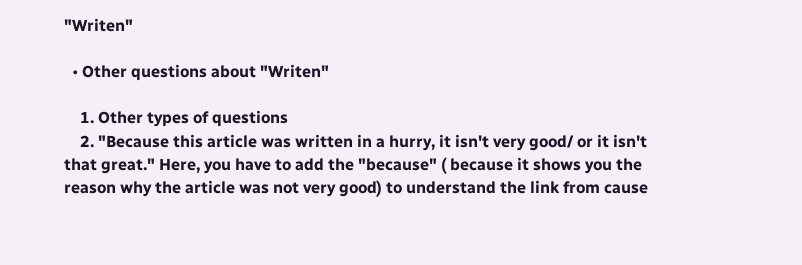"Writen"

  • Other questions about "Writen"

    1. Other types of questions
    2. "Because this article was written in a hurry, it isn't very good/ or it isn't that great." Here, you have to add the "because" ( because it shows you the reason why the article was not very good) to understand the link from cause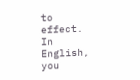to effect. In English, you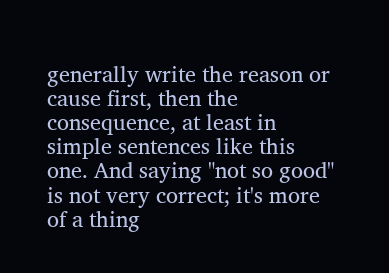generally write the reason or cause first, then the consequence, at least in simple sentences like this one. And saying "not so good" is not very correct; it's more of a thing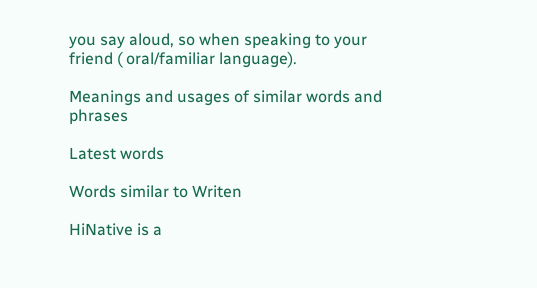you say aloud, so when speaking to your friend ( oral/familiar language).

Meanings and usages of similar words and phrases

Latest words

Words similar to Writen

HiNative is a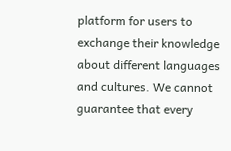platform for users to exchange their knowledge about different languages and cultures. We cannot guarantee that every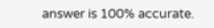answer is 100% accurate.